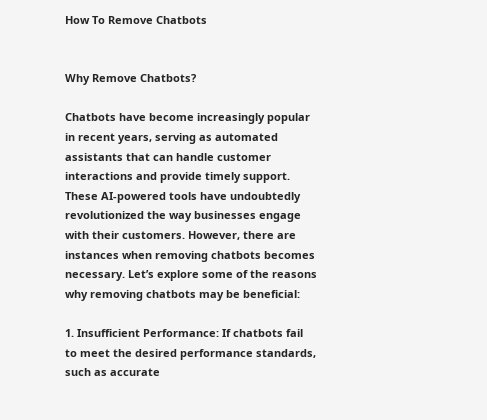How To Remove Chatbots


Why Remove Chatbots?

Chatbots have become increasingly popular in recent years, serving as automated assistants that can handle customer interactions and provide timely support. These AI-powered tools have undoubtedly revolutionized the way businesses engage with their customers. However, there are instances when removing chatbots becomes necessary. Let’s explore some of the reasons why removing chatbots may be beneficial:

1. Insufficient Performance: If chatbots fail to meet the desired performance standards, such as accurate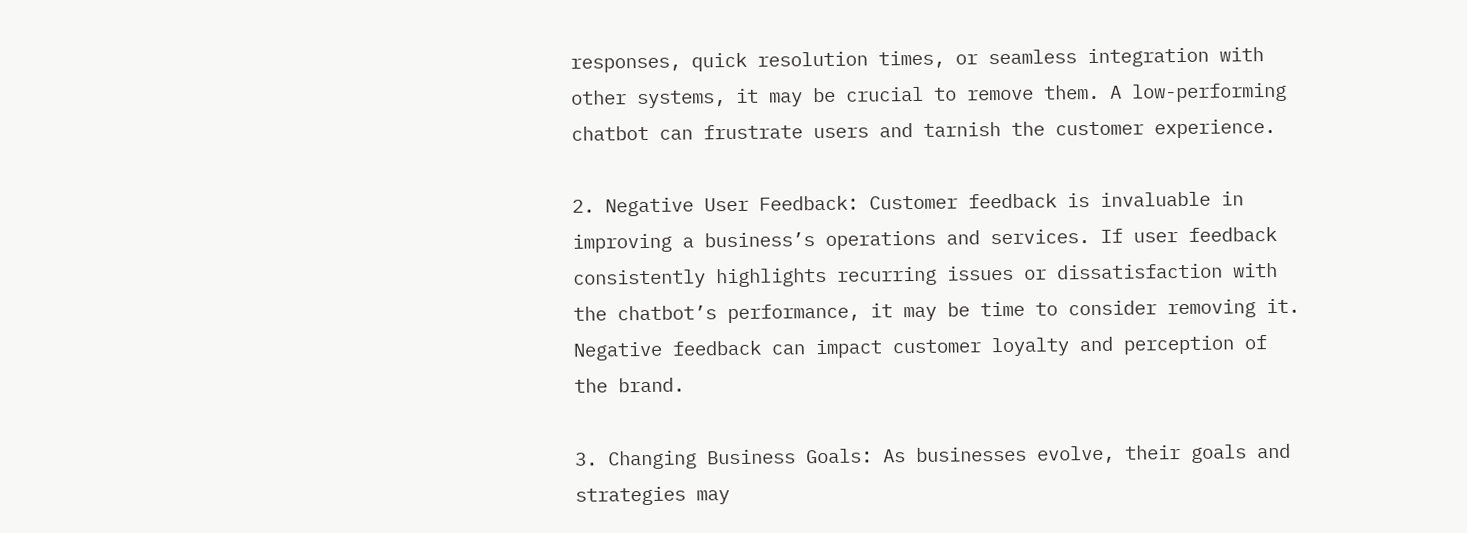responses, quick resolution times, or seamless integration with other systems, it may be crucial to remove them. A low-performing chatbot can frustrate users and tarnish the customer experience.

2. Negative User Feedback: Customer feedback is invaluable in improving a business’s operations and services. If user feedback consistently highlights recurring issues or dissatisfaction with the chatbot’s performance, it may be time to consider removing it. Negative feedback can impact customer loyalty and perception of the brand.

3. Changing Business Goals: As businesses evolve, their goals and strategies may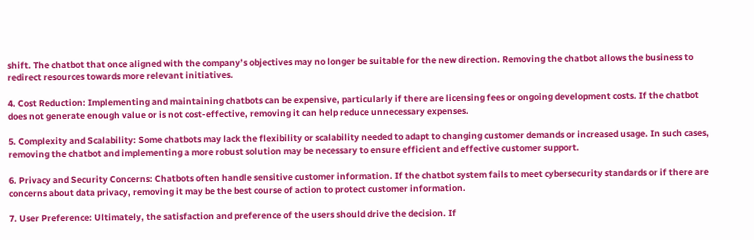shift. The chatbot that once aligned with the company’s objectives may no longer be suitable for the new direction. Removing the chatbot allows the business to redirect resources towards more relevant initiatives.

4. Cost Reduction: Implementing and maintaining chatbots can be expensive, particularly if there are licensing fees or ongoing development costs. If the chatbot does not generate enough value or is not cost-effective, removing it can help reduce unnecessary expenses.

5. Complexity and Scalability: Some chatbots may lack the flexibility or scalability needed to adapt to changing customer demands or increased usage. In such cases, removing the chatbot and implementing a more robust solution may be necessary to ensure efficient and effective customer support.

6. Privacy and Security Concerns: Chatbots often handle sensitive customer information. If the chatbot system fails to meet cybersecurity standards or if there are concerns about data privacy, removing it may be the best course of action to protect customer information.

7. User Preference: Ultimately, the satisfaction and preference of the users should drive the decision. If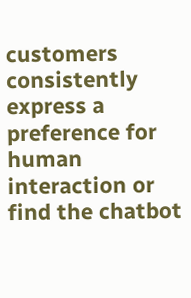customers consistently express a preference for human interaction or find the chatbot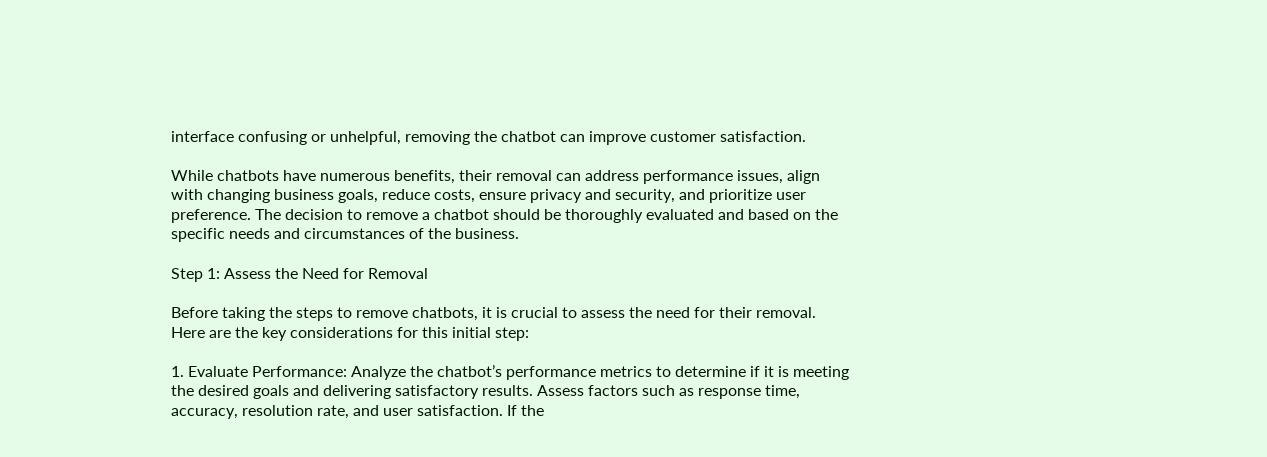interface confusing or unhelpful, removing the chatbot can improve customer satisfaction.

While chatbots have numerous benefits, their removal can address performance issues, align with changing business goals, reduce costs, ensure privacy and security, and prioritize user preference. The decision to remove a chatbot should be thoroughly evaluated and based on the specific needs and circumstances of the business.

Step 1: Assess the Need for Removal

Before taking the steps to remove chatbots, it is crucial to assess the need for their removal. Here are the key considerations for this initial step:

1. Evaluate Performance: Analyze the chatbot’s performance metrics to determine if it is meeting the desired goals and delivering satisfactory results. Assess factors such as response time, accuracy, resolution rate, and user satisfaction. If the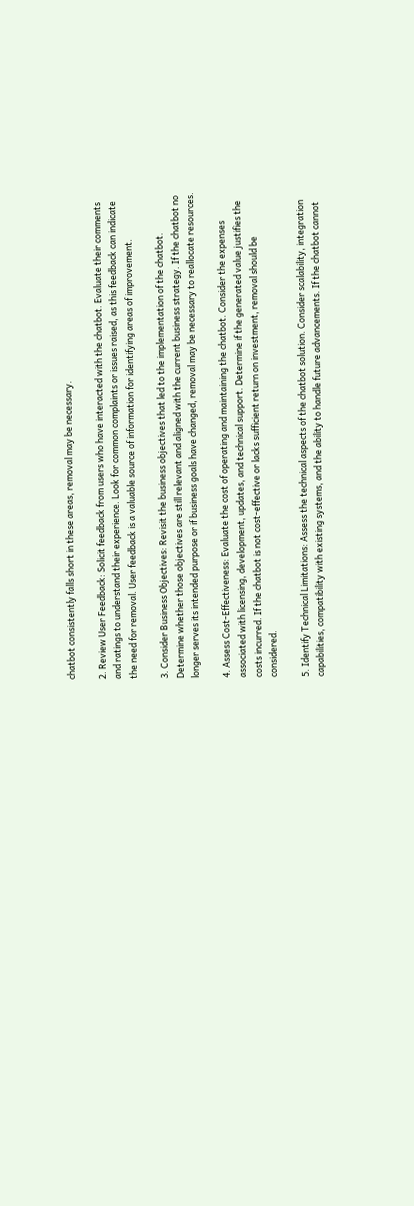chatbot consistently falls short in these areas, removal may be necessary.

2. Review User Feedback: Solicit feedback from users who have interacted with the chatbot. Evaluate their comments and ratings to understand their experience. Look for common complaints or issues raised, as this feedback can indicate the need for removal. User feedback is a valuable source of information for identifying areas of improvement.

3. Consider Business Objectives: Revisit the business objectives that led to the implementation of the chatbot. Determine whether those objectives are still relevant and aligned with the current business strategy. If the chatbot no longer serves its intended purpose or if business goals have changed, removal may be necessary to reallocate resources.

4. Assess Cost-Effectiveness: Evaluate the cost of operating and maintaining the chatbot. Consider the expenses associated with licensing, development, updates, and technical support. Determine if the generated value justifies the costs incurred. If the chatbot is not cost-effective or lacks sufficient return on investment, removal should be considered.

5. Identify Technical Limitations: Assess the technical aspects of the chatbot solution. Consider scalability, integration capabilities, compatibility with existing systems, and the ability to handle future advancements. If the chatbot cannot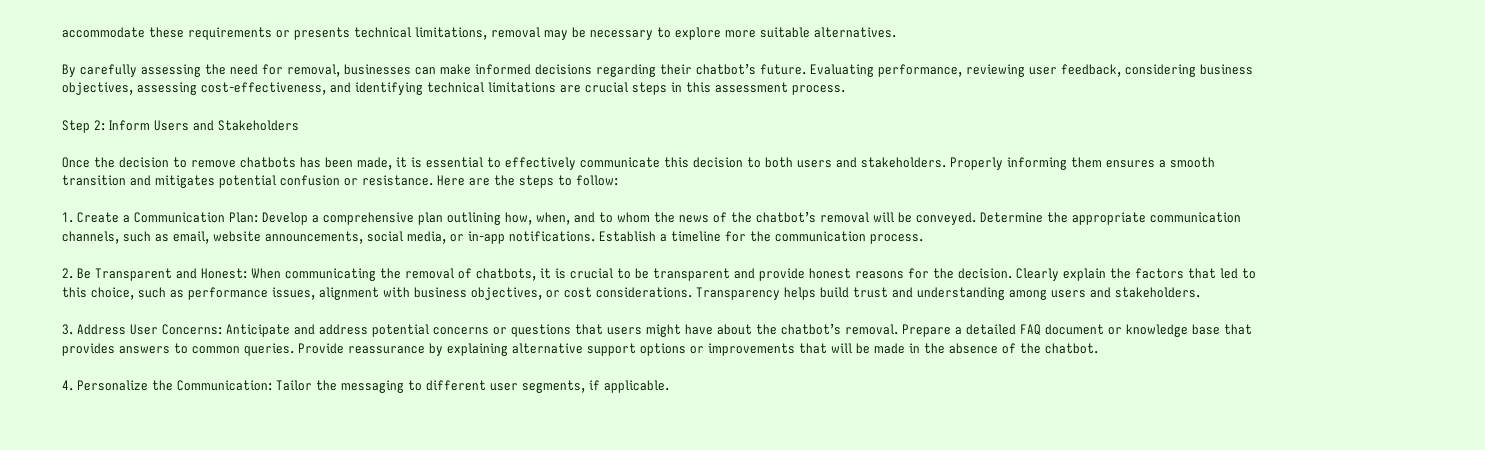accommodate these requirements or presents technical limitations, removal may be necessary to explore more suitable alternatives.

By carefully assessing the need for removal, businesses can make informed decisions regarding their chatbot’s future. Evaluating performance, reviewing user feedback, considering business objectives, assessing cost-effectiveness, and identifying technical limitations are crucial steps in this assessment process.

Step 2: Inform Users and Stakeholders

Once the decision to remove chatbots has been made, it is essential to effectively communicate this decision to both users and stakeholders. Properly informing them ensures a smooth transition and mitigates potential confusion or resistance. Here are the steps to follow:

1. Create a Communication Plan: Develop a comprehensive plan outlining how, when, and to whom the news of the chatbot’s removal will be conveyed. Determine the appropriate communication channels, such as email, website announcements, social media, or in-app notifications. Establish a timeline for the communication process.

2. Be Transparent and Honest: When communicating the removal of chatbots, it is crucial to be transparent and provide honest reasons for the decision. Clearly explain the factors that led to this choice, such as performance issues, alignment with business objectives, or cost considerations. Transparency helps build trust and understanding among users and stakeholders.

3. Address User Concerns: Anticipate and address potential concerns or questions that users might have about the chatbot’s removal. Prepare a detailed FAQ document or knowledge base that provides answers to common queries. Provide reassurance by explaining alternative support options or improvements that will be made in the absence of the chatbot.

4. Personalize the Communication: Tailor the messaging to different user segments, if applicable.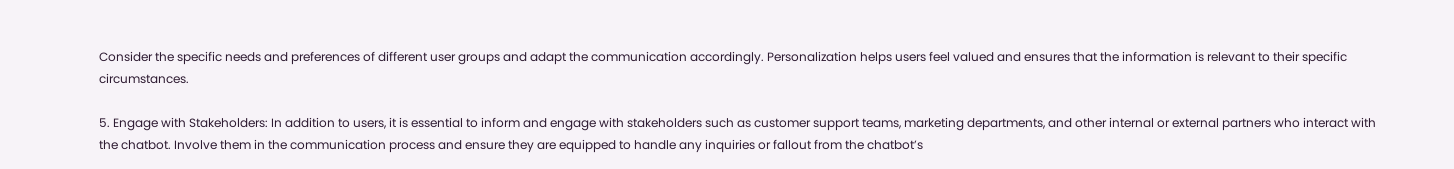Consider the specific needs and preferences of different user groups and adapt the communication accordingly. Personalization helps users feel valued and ensures that the information is relevant to their specific circumstances.

5. Engage with Stakeholders: In addition to users, it is essential to inform and engage with stakeholders such as customer support teams, marketing departments, and other internal or external partners who interact with the chatbot. Involve them in the communication process and ensure they are equipped to handle any inquiries or fallout from the chatbot’s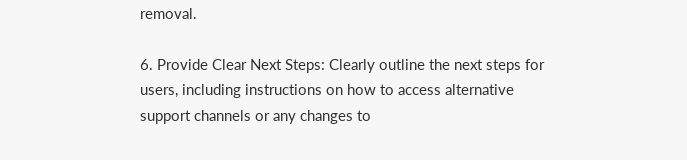removal.

6. Provide Clear Next Steps: Clearly outline the next steps for users, including instructions on how to access alternative support channels or any changes to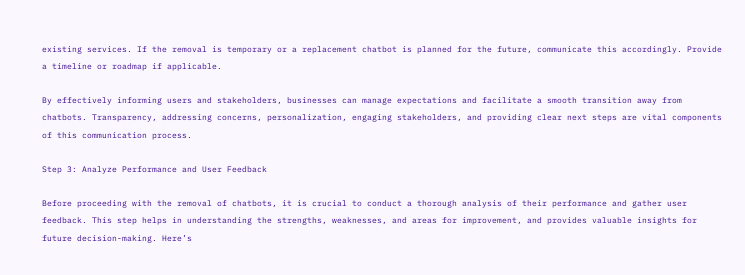existing services. If the removal is temporary or a replacement chatbot is planned for the future, communicate this accordingly. Provide a timeline or roadmap if applicable.

By effectively informing users and stakeholders, businesses can manage expectations and facilitate a smooth transition away from chatbots. Transparency, addressing concerns, personalization, engaging stakeholders, and providing clear next steps are vital components of this communication process.

Step 3: Analyze Performance and User Feedback

Before proceeding with the removal of chatbots, it is crucial to conduct a thorough analysis of their performance and gather user feedback. This step helps in understanding the strengths, weaknesses, and areas for improvement, and provides valuable insights for future decision-making. Here’s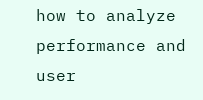how to analyze performance and user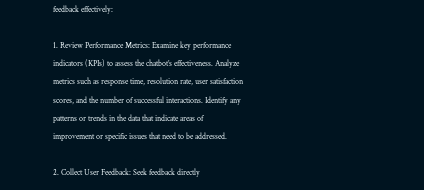feedback effectively:

1. Review Performance Metrics: Examine key performance indicators (KPIs) to assess the chatbot’s effectiveness. Analyze metrics such as response time, resolution rate, user satisfaction scores, and the number of successful interactions. Identify any patterns or trends in the data that indicate areas of improvement or specific issues that need to be addressed.

2. Collect User Feedback: Seek feedback directly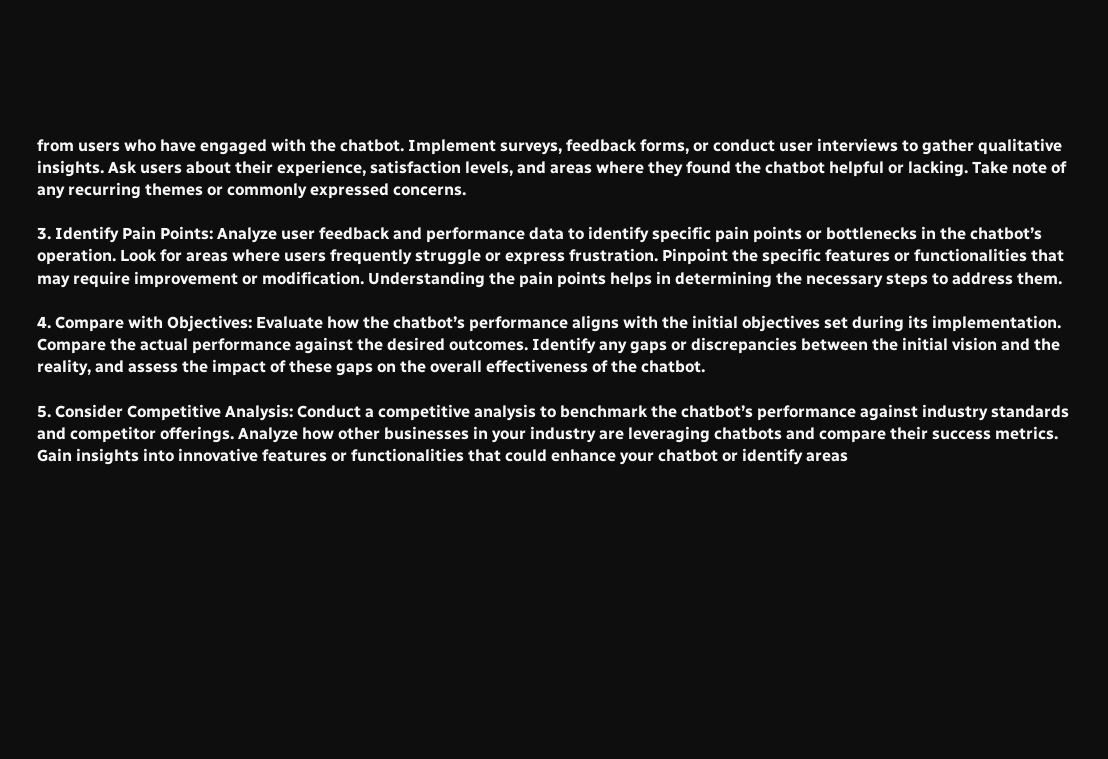from users who have engaged with the chatbot. Implement surveys, feedback forms, or conduct user interviews to gather qualitative insights. Ask users about their experience, satisfaction levels, and areas where they found the chatbot helpful or lacking. Take note of any recurring themes or commonly expressed concerns.

3. Identify Pain Points: Analyze user feedback and performance data to identify specific pain points or bottlenecks in the chatbot’s operation. Look for areas where users frequently struggle or express frustration. Pinpoint the specific features or functionalities that may require improvement or modification. Understanding the pain points helps in determining the necessary steps to address them.

4. Compare with Objectives: Evaluate how the chatbot’s performance aligns with the initial objectives set during its implementation. Compare the actual performance against the desired outcomes. Identify any gaps or discrepancies between the initial vision and the reality, and assess the impact of these gaps on the overall effectiveness of the chatbot.

5. Consider Competitive Analysis: Conduct a competitive analysis to benchmark the chatbot’s performance against industry standards and competitor offerings. Analyze how other businesses in your industry are leveraging chatbots and compare their success metrics. Gain insights into innovative features or functionalities that could enhance your chatbot or identify areas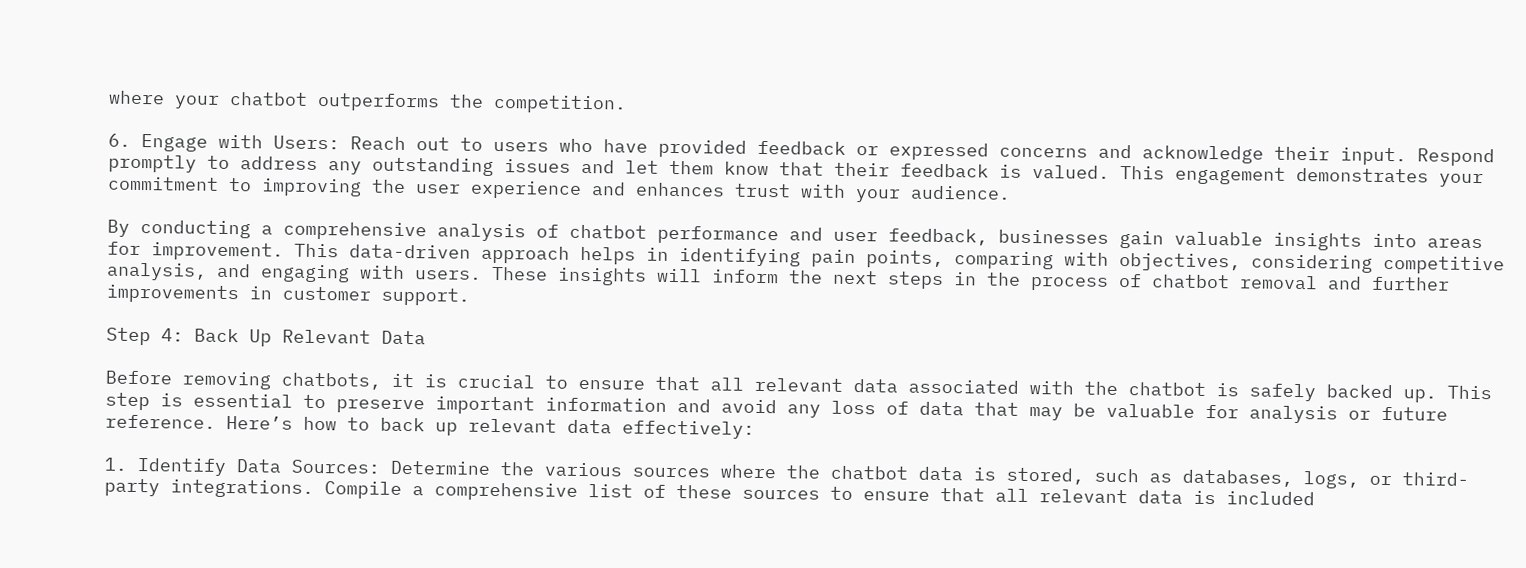where your chatbot outperforms the competition.

6. Engage with Users: Reach out to users who have provided feedback or expressed concerns and acknowledge their input. Respond promptly to address any outstanding issues and let them know that their feedback is valued. This engagement demonstrates your commitment to improving the user experience and enhances trust with your audience.

By conducting a comprehensive analysis of chatbot performance and user feedback, businesses gain valuable insights into areas for improvement. This data-driven approach helps in identifying pain points, comparing with objectives, considering competitive analysis, and engaging with users. These insights will inform the next steps in the process of chatbot removal and further improvements in customer support.

Step 4: Back Up Relevant Data

Before removing chatbots, it is crucial to ensure that all relevant data associated with the chatbot is safely backed up. This step is essential to preserve important information and avoid any loss of data that may be valuable for analysis or future reference. Here’s how to back up relevant data effectively:

1. Identify Data Sources: Determine the various sources where the chatbot data is stored, such as databases, logs, or third-party integrations. Compile a comprehensive list of these sources to ensure that all relevant data is included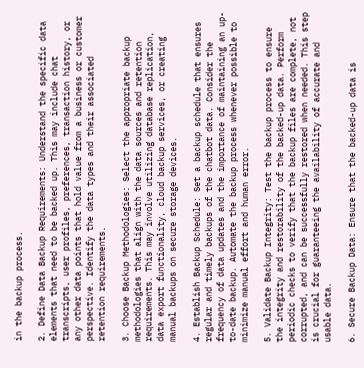in the backup process.

2. Define Data Backup Requirements: Understand the specific data elements that need to be backed up. This may include chat transcripts, user profiles, preferences, transaction history, or any other data points that hold value from a business or customer perspective. Identify the data types and their associated retention requirements.

3. Choose Backup Methodologies: Select the appropriate backup methodologies that align with the data sources and retention requirements. This may involve utilizing database replication, data export functionality, cloud backup services, or creating manual backups on secure storage devices.

4. Establish Backup Schedule: Set a backup schedule that ensures regular and timely backups of the chatbot data. Consider the frequency of data updates and the importance of maintaining an up-to-date backup. Automate the backup process whenever possible to minimize manual effort and human error.

5. Validate Backup Integrity: Test the backup process to ensure the integrity and restorability of the backed-up data. Perform periodic checks to verify that the backup files are complete, not corrupted, and can be successfully restored when needed. This step is crucial for guaranteeing the availability of accurate and usable data.

6. Secure Backup Data: Ensure that the backed-up data is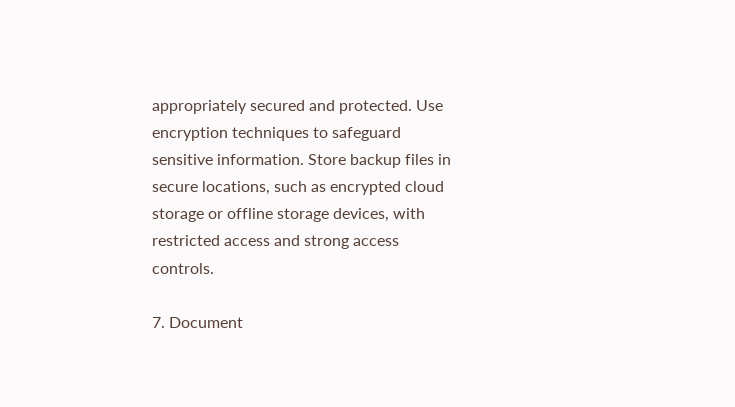appropriately secured and protected. Use encryption techniques to safeguard sensitive information. Store backup files in secure locations, such as encrypted cloud storage or offline storage devices, with restricted access and strong access controls.

7. Document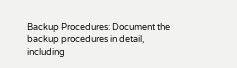Backup Procedures: Document the backup procedures in detail, including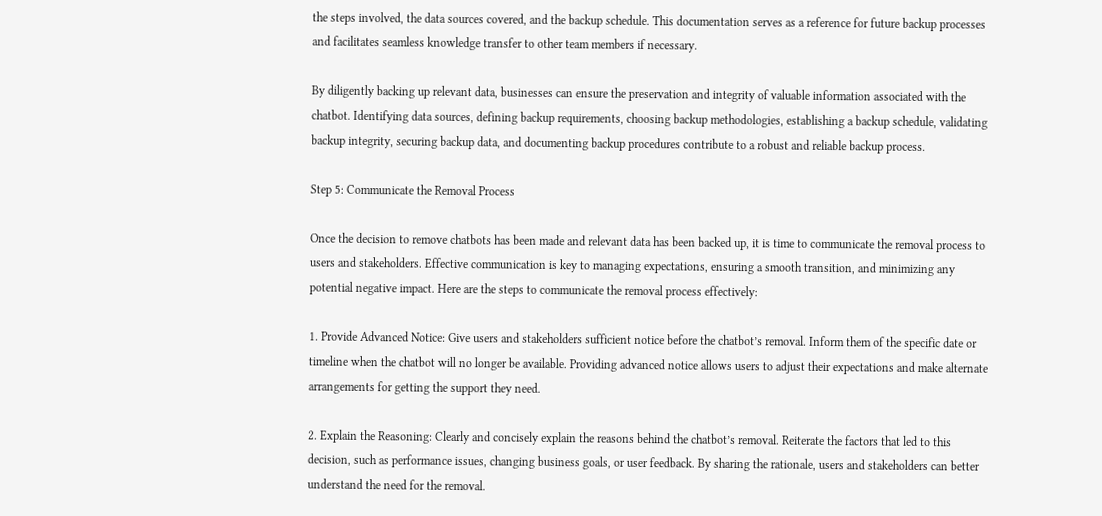the steps involved, the data sources covered, and the backup schedule. This documentation serves as a reference for future backup processes and facilitates seamless knowledge transfer to other team members if necessary.

By diligently backing up relevant data, businesses can ensure the preservation and integrity of valuable information associated with the chatbot. Identifying data sources, defining backup requirements, choosing backup methodologies, establishing a backup schedule, validating backup integrity, securing backup data, and documenting backup procedures contribute to a robust and reliable backup process.

Step 5: Communicate the Removal Process

Once the decision to remove chatbots has been made and relevant data has been backed up, it is time to communicate the removal process to users and stakeholders. Effective communication is key to managing expectations, ensuring a smooth transition, and minimizing any potential negative impact. Here are the steps to communicate the removal process effectively:

1. Provide Advanced Notice: Give users and stakeholders sufficient notice before the chatbot’s removal. Inform them of the specific date or timeline when the chatbot will no longer be available. Providing advanced notice allows users to adjust their expectations and make alternate arrangements for getting the support they need.

2. Explain the Reasoning: Clearly and concisely explain the reasons behind the chatbot’s removal. Reiterate the factors that led to this decision, such as performance issues, changing business goals, or user feedback. By sharing the rationale, users and stakeholders can better understand the need for the removal.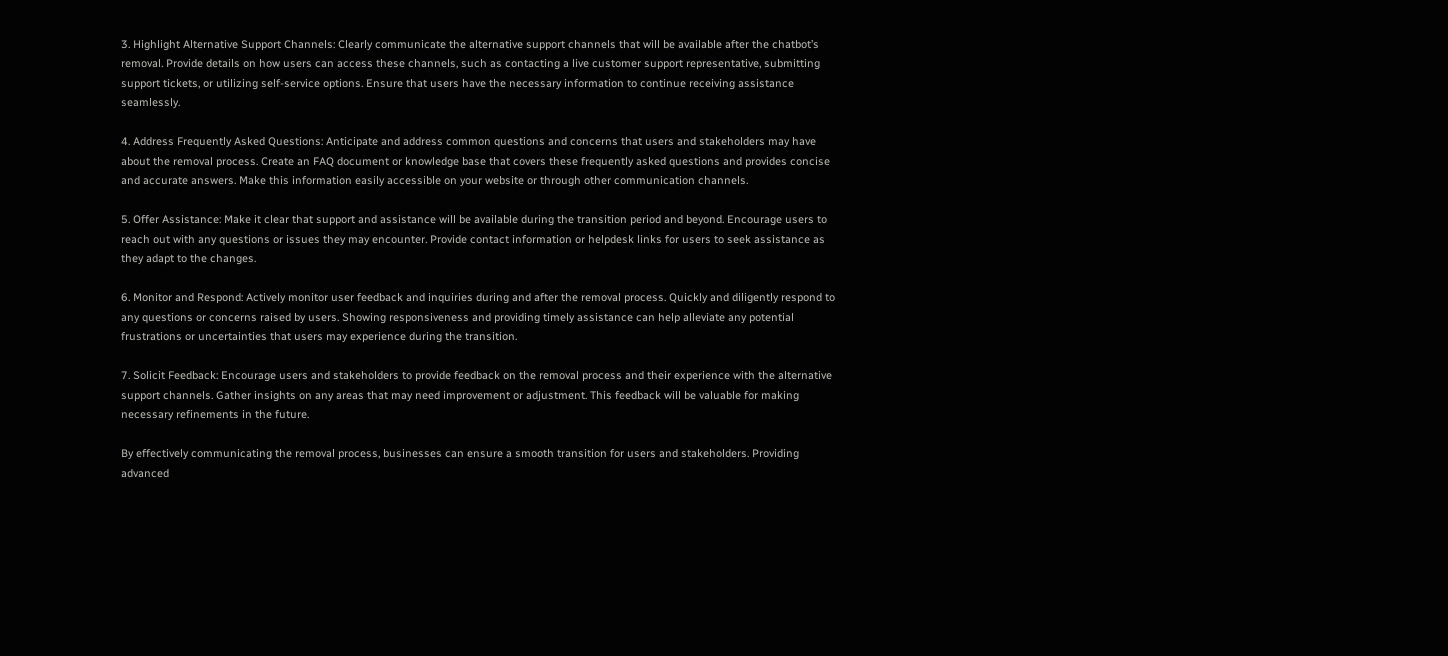3. Highlight Alternative Support Channels: Clearly communicate the alternative support channels that will be available after the chatbot’s removal. Provide details on how users can access these channels, such as contacting a live customer support representative, submitting support tickets, or utilizing self-service options. Ensure that users have the necessary information to continue receiving assistance seamlessly.

4. Address Frequently Asked Questions: Anticipate and address common questions and concerns that users and stakeholders may have about the removal process. Create an FAQ document or knowledge base that covers these frequently asked questions and provides concise and accurate answers. Make this information easily accessible on your website or through other communication channels.

5. Offer Assistance: Make it clear that support and assistance will be available during the transition period and beyond. Encourage users to reach out with any questions or issues they may encounter. Provide contact information or helpdesk links for users to seek assistance as they adapt to the changes.

6. Monitor and Respond: Actively monitor user feedback and inquiries during and after the removal process. Quickly and diligently respond to any questions or concerns raised by users. Showing responsiveness and providing timely assistance can help alleviate any potential frustrations or uncertainties that users may experience during the transition.

7. Solicit Feedback: Encourage users and stakeholders to provide feedback on the removal process and their experience with the alternative support channels. Gather insights on any areas that may need improvement or adjustment. This feedback will be valuable for making necessary refinements in the future.

By effectively communicating the removal process, businesses can ensure a smooth transition for users and stakeholders. Providing advanced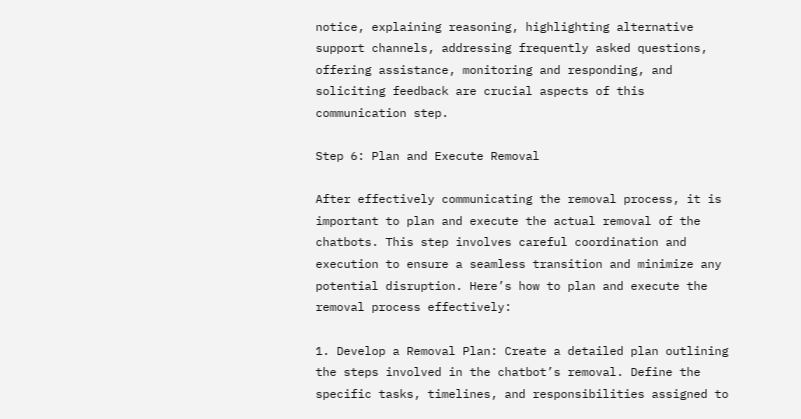notice, explaining reasoning, highlighting alternative support channels, addressing frequently asked questions, offering assistance, monitoring and responding, and soliciting feedback are crucial aspects of this communication step.

Step 6: Plan and Execute Removal

After effectively communicating the removal process, it is important to plan and execute the actual removal of the chatbots. This step involves careful coordination and execution to ensure a seamless transition and minimize any potential disruption. Here’s how to plan and execute the removal process effectively:

1. Develop a Removal Plan: Create a detailed plan outlining the steps involved in the chatbot’s removal. Define the specific tasks, timelines, and responsibilities assigned to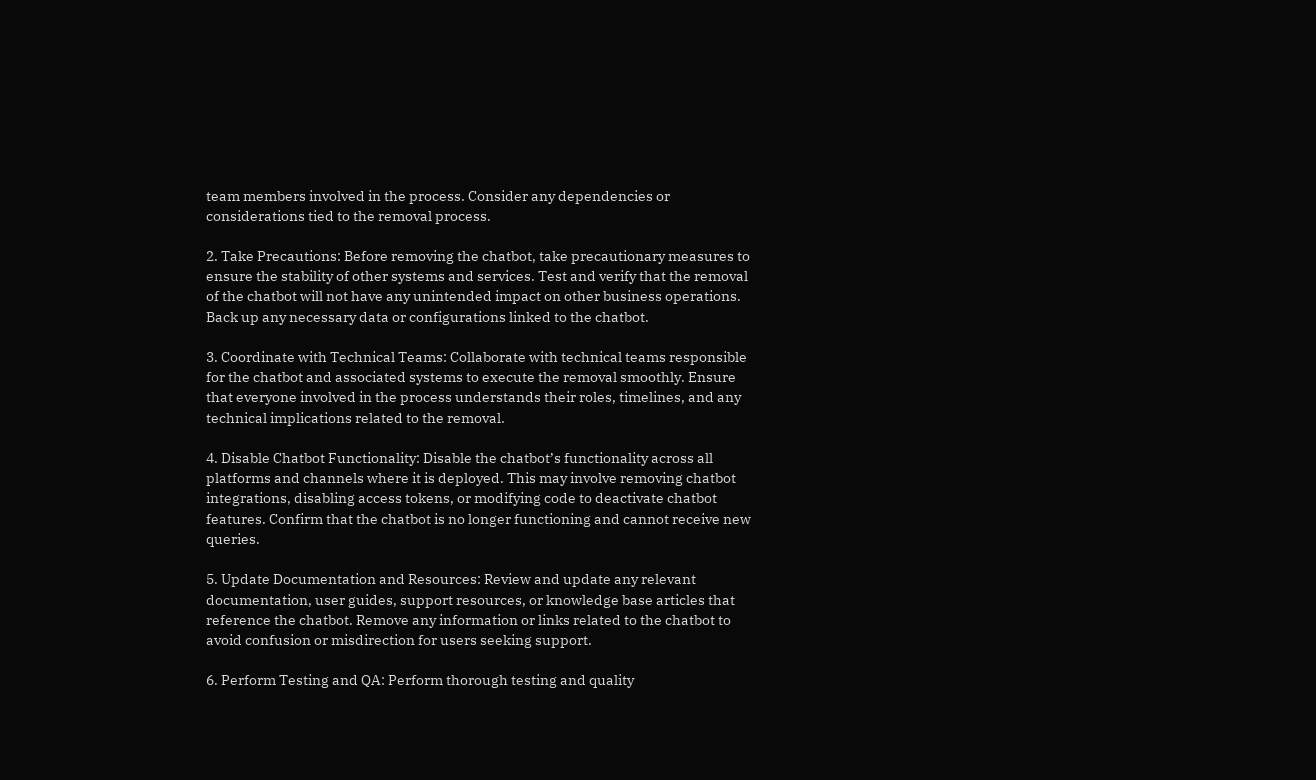team members involved in the process. Consider any dependencies or considerations tied to the removal process.

2. Take Precautions: Before removing the chatbot, take precautionary measures to ensure the stability of other systems and services. Test and verify that the removal of the chatbot will not have any unintended impact on other business operations. Back up any necessary data or configurations linked to the chatbot.

3. Coordinate with Technical Teams: Collaborate with technical teams responsible for the chatbot and associated systems to execute the removal smoothly. Ensure that everyone involved in the process understands their roles, timelines, and any technical implications related to the removal.

4. Disable Chatbot Functionality: Disable the chatbot’s functionality across all platforms and channels where it is deployed. This may involve removing chatbot integrations, disabling access tokens, or modifying code to deactivate chatbot features. Confirm that the chatbot is no longer functioning and cannot receive new queries.

5. Update Documentation and Resources: Review and update any relevant documentation, user guides, support resources, or knowledge base articles that reference the chatbot. Remove any information or links related to the chatbot to avoid confusion or misdirection for users seeking support.

6. Perform Testing and QA: Perform thorough testing and quality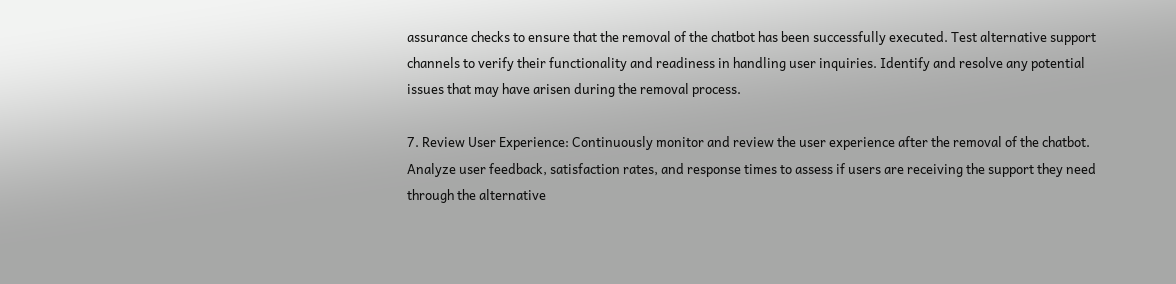assurance checks to ensure that the removal of the chatbot has been successfully executed. Test alternative support channels to verify their functionality and readiness in handling user inquiries. Identify and resolve any potential issues that may have arisen during the removal process.

7. Review User Experience: Continuously monitor and review the user experience after the removal of the chatbot. Analyze user feedback, satisfaction rates, and response times to assess if users are receiving the support they need through the alternative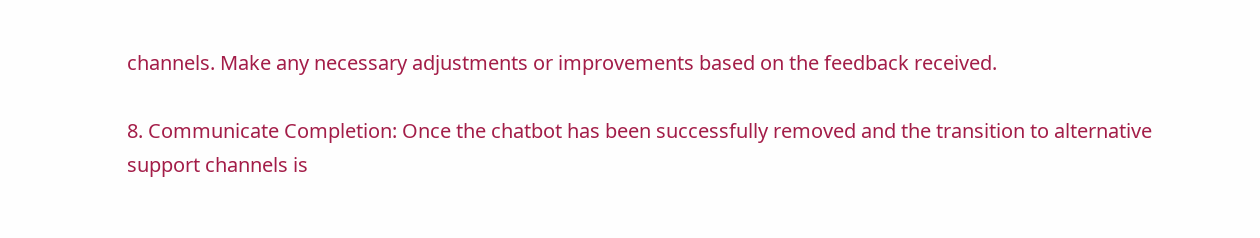channels. Make any necessary adjustments or improvements based on the feedback received.

8. Communicate Completion: Once the chatbot has been successfully removed and the transition to alternative support channels is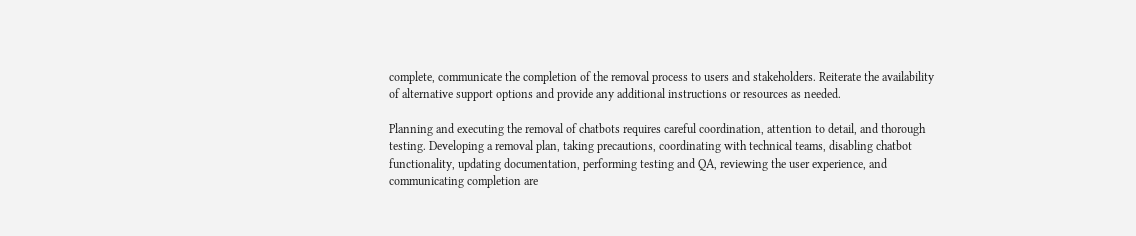complete, communicate the completion of the removal process to users and stakeholders. Reiterate the availability of alternative support options and provide any additional instructions or resources as needed.

Planning and executing the removal of chatbots requires careful coordination, attention to detail, and thorough testing. Developing a removal plan, taking precautions, coordinating with technical teams, disabling chatbot functionality, updating documentation, performing testing and QA, reviewing the user experience, and communicating completion are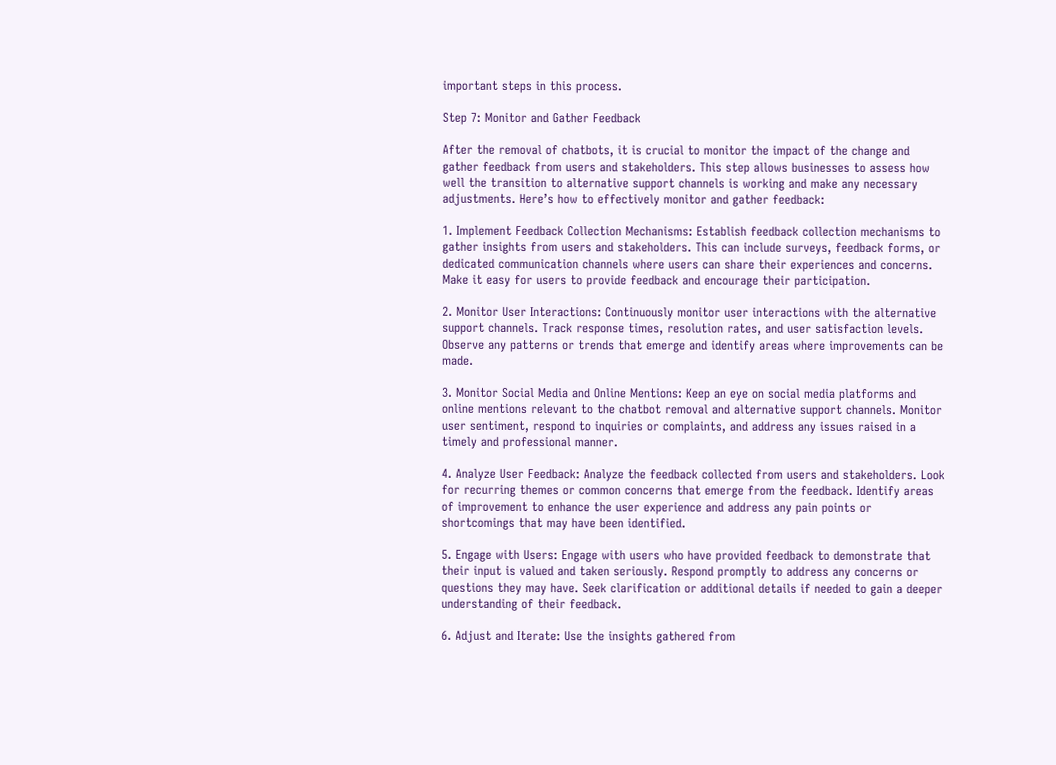important steps in this process.

Step 7: Monitor and Gather Feedback

After the removal of chatbots, it is crucial to monitor the impact of the change and gather feedback from users and stakeholders. This step allows businesses to assess how well the transition to alternative support channels is working and make any necessary adjustments. Here’s how to effectively monitor and gather feedback:

1. Implement Feedback Collection Mechanisms: Establish feedback collection mechanisms to gather insights from users and stakeholders. This can include surveys, feedback forms, or dedicated communication channels where users can share their experiences and concerns. Make it easy for users to provide feedback and encourage their participation.

2. Monitor User Interactions: Continuously monitor user interactions with the alternative support channels. Track response times, resolution rates, and user satisfaction levels. Observe any patterns or trends that emerge and identify areas where improvements can be made.

3. Monitor Social Media and Online Mentions: Keep an eye on social media platforms and online mentions relevant to the chatbot removal and alternative support channels. Monitor user sentiment, respond to inquiries or complaints, and address any issues raised in a timely and professional manner.

4. Analyze User Feedback: Analyze the feedback collected from users and stakeholders. Look for recurring themes or common concerns that emerge from the feedback. Identify areas of improvement to enhance the user experience and address any pain points or shortcomings that may have been identified.

5. Engage with Users: Engage with users who have provided feedback to demonstrate that their input is valued and taken seriously. Respond promptly to address any concerns or questions they may have. Seek clarification or additional details if needed to gain a deeper understanding of their feedback.

6. Adjust and Iterate: Use the insights gathered from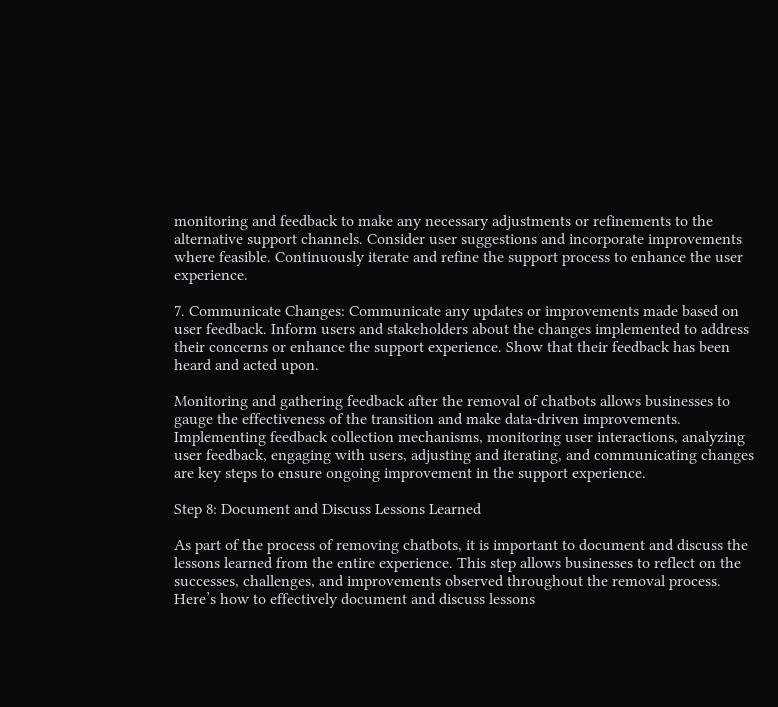monitoring and feedback to make any necessary adjustments or refinements to the alternative support channels. Consider user suggestions and incorporate improvements where feasible. Continuously iterate and refine the support process to enhance the user experience.

7. Communicate Changes: Communicate any updates or improvements made based on user feedback. Inform users and stakeholders about the changes implemented to address their concerns or enhance the support experience. Show that their feedback has been heard and acted upon.

Monitoring and gathering feedback after the removal of chatbots allows businesses to gauge the effectiveness of the transition and make data-driven improvements. Implementing feedback collection mechanisms, monitoring user interactions, analyzing user feedback, engaging with users, adjusting and iterating, and communicating changes are key steps to ensure ongoing improvement in the support experience.

Step 8: Document and Discuss Lessons Learned

As part of the process of removing chatbots, it is important to document and discuss the lessons learned from the entire experience. This step allows businesses to reflect on the successes, challenges, and improvements observed throughout the removal process. Here’s how to effectively document and discuss lessons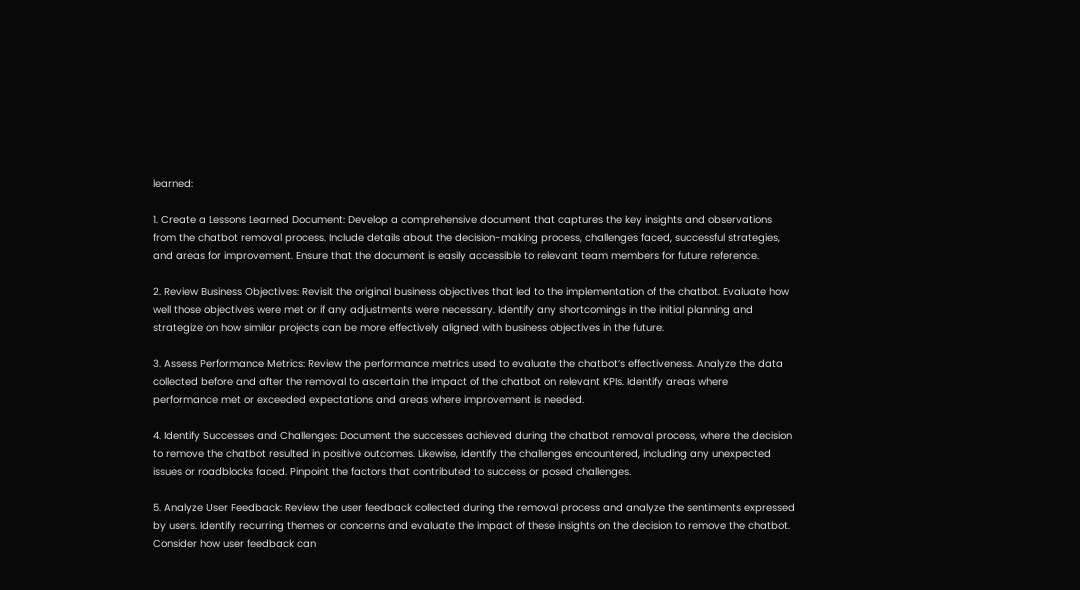learned:

1. Create a Lessons Learned Document: Develop a comprehensive document that captures the key insights and observations from the chatbot removal process. Include details about the decision-making process, challenges faced, successful strategies, and areas for improvement. Ensure that the document is easily accessible to relevant team members for future reference.

2. Review Business Objectives: Revisit the original business objectives that led to the implementation of the chatbot. Evaluate how well those objectives were met or if any adjustments were necessary. Identify any shortcomings in the initial planning and strategize on how similar projects can be more effectively aligned with business objectives in the future.

3. Assess Performance Metrics: Review the performance metrics used to evaluate the chatbot’s effectiveness. Analyze the data collected before and after the removal to ascertain the impact of the chatbot on relevant KPIs. Identify areas where performance met or exceeded expectations and areas where improvement is needed.

4. Identify Successes and Challenges: Document the successes achieved during the chatbot removal process, where the decision to remove the chatbot resulted in positive outcomes. Likewise, identify the challenges encountered, including any unexpected issues or roadblocks faced. Pinpoint the factors that contributed to success or posed challenges.

5. Analyze User Feedback: Review the user feedback collected during the removal process and analyze the sentiments expressed by users. Identify recurring themes or concerns and evaluate the impact of these insights on the decision to remove the chatbot. Consider how user feedback can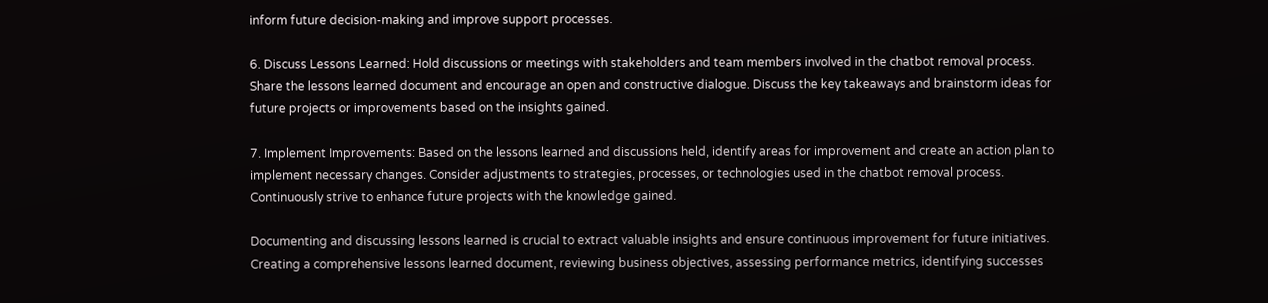inform future decision-making and improve support processes.

6. Discuss Lessons Learned: Hold discussions or meetings with stakeholders and team members involved in the chatbot removal process. Share the lessons learned document and encourage an open and constructive dialogue. Discuss the key takeaways and brainstorm ideas for future projects or improvements based on the insights gained.

7. Implement Improvements: Based on the lessons learned and discussions held, identify areas for improvement and create an action plan to implement necessary changes. Consider adjustments to strategies, processes, or technologies used in the chatbot removal process. Continuously strive to enhance future projects with the knowledge gained.

Documenting and discussing lessons learned is crucial to extract valuable insights and ensure continuous improvement for future initiatives. Creating a comprehensive lessons learned document, reviewing business objectives, assessing performance metrics, identifying successes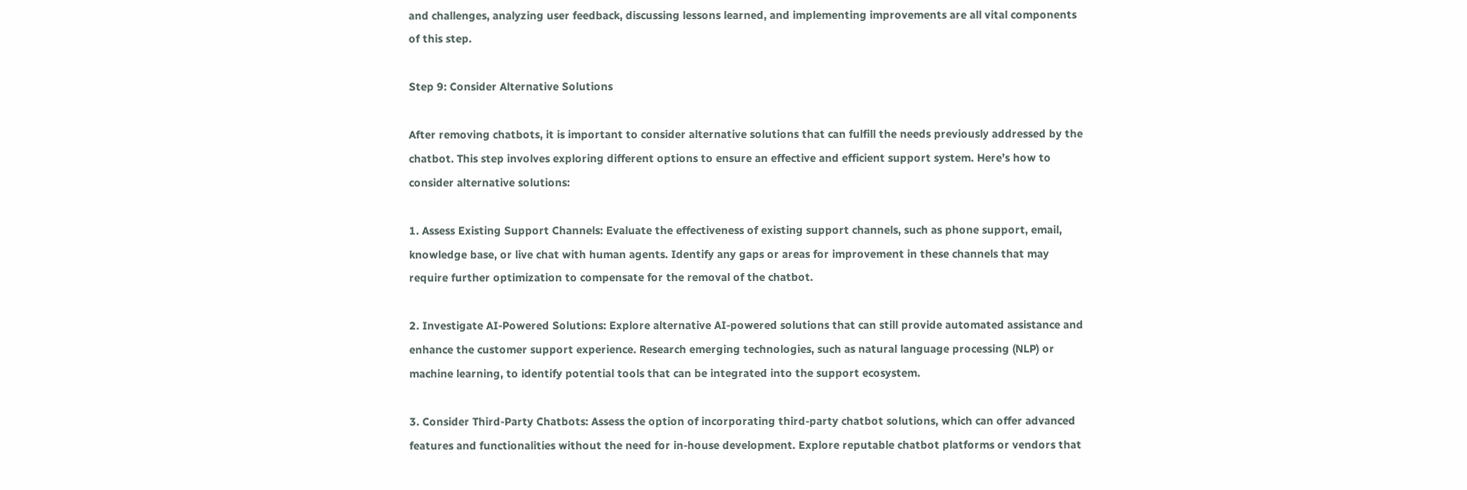and challenges, analyzing user feedback, discussing lessons learned, and implementing improvements are all vital components of this step.

Step 9: Consider Alternative Solutions

After removing chatbots, it is important to consider alternative solutions that can fulfill the needs previously addressed by the chatbot. This step involves exploring different options to ensure an effective and efficient support system. Here’s how to consider alternative solutions:

1. Assess Existing Support Channels: Evaluate the effectiveness of existing support channels, such as phone support, email, knowledge base, or live chat with human agents. Identify any gaps or areas for improvement in these channels that may require further optimization to compensate for the removal of the chatbot.

2. Investigate AI-Powered Solutions: Explore alternative AI-powered solutions that can still provide automated assistance and enhance the customer support experience. Research emerging technologies, such as natural language processing (NLP) or machine learning, to identify potential tools that can be integrated into the support ecosystem.

3. Consider Third-Party Chatbots: Assess the option of incorporating third-party chatbot solutions, which can offer advanced features and functionalities without the need for in-house development. Explore reputable chatbot platforms or vendors that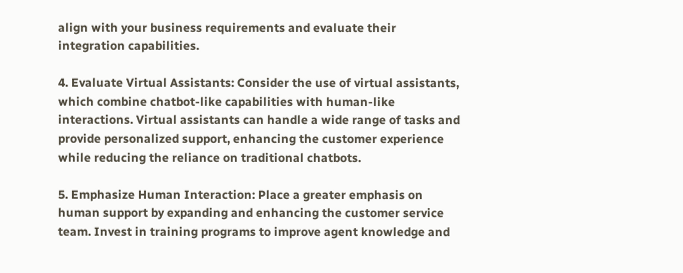align with your business requirements and evaluate their integration capabilities.

4. Evaluate Virtual Assistants: Consider the use of virtual assistants, which combine chatbot-like capabilities with human-like interactions. Virtual assistants can handle a wide range of tasks and provide personalized support, enhancing the customer experience while reducing the reliance on traditional chatbots.

5. Emphasize Human Interaction: Place a greater emphasis on human support by expanding and enhancing the customer service team. Invest in training programs to improve agent knowledge and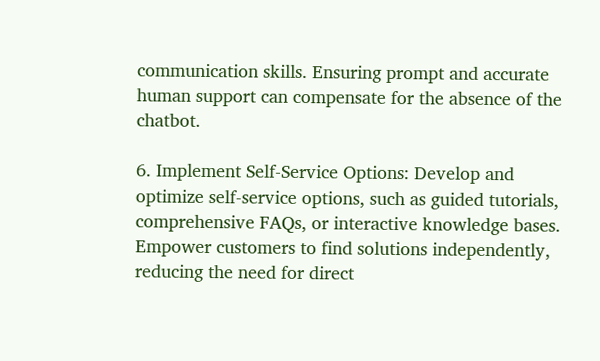communication skills. Ensuring prompt and accurate human support can compensate for the absence of the chatbot.

6. Implement Self-Service Options: Develop and optimize self-service options, such as guided tutorials, comprehensive FAQs, or interactive knowledge bases. Empower customers to find solutions independently, reducing the need for direct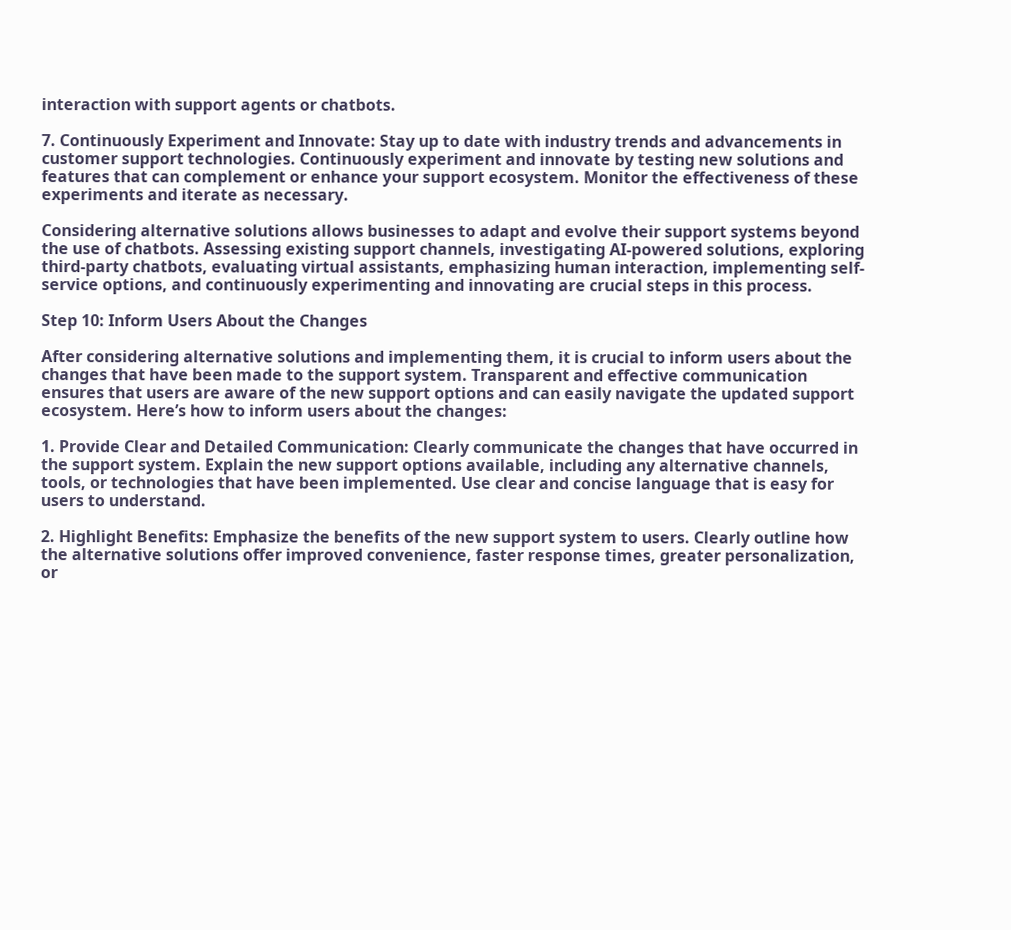interaction with support agents or chatbots.

7. Continuously Experiment and Innovate: Stay up to date with industry trends and advancements in customer support technologies. Continuously experiment and innovate by testing new solutions and features that can complement or enhance your support ecosystem. Monitor the effectiveness of these experiments and iterate as necessary.

Considering alternative solutions allows businesses to adapt and evolve their support systems beyond the use of chatbots. Assessing existing support channels, investigating AI-powered solutions, exploring third-party chatbots, evaluating virtual assistants, emphasizing human interaction, implementing self-service options, and continuously experimenting and innovating are crucial steps in this process.

Step 10: Inform Users About the Changes

After considering alternative solutions and implementing them, it is crucial to inform users about the changes that have been made to the support system. Transparent and effective communication ensures that users are aware of the new support options and can easily navigate the updated support ecosystem. Here’s how to inform users about the changes:

1. Provide Clear and Detailed Communication: Clearly communicate the changes that have occurred in the support system. Explain the new support options available, including any alternative channels, tools, or technologies that have been implemented. Use clear and concise language that is easy for users to understand.

2. Highlight Benefits: Emphasize the benefits of the new support system to users. Clearly outline how the alternative solutions offer improved convenience, faster response times, greater personalization, or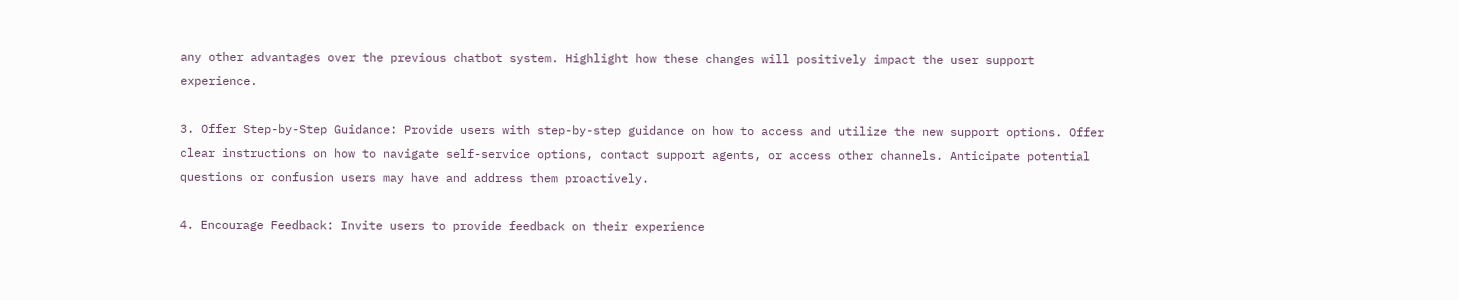any other advantages over the previous chatbot system. Highlight how these changes will positively impact the user support experience.

3. Offer Step-by-Step Guidance: Provide users with step-by-step guidance on how to access and utilize the new support options. Offer clear instructions on how to navigate self-service options, contact support agents, or access other channels. Anticipate potential questions or confusion users may have and address them proactively.

4. Encourage Feedback: Invite users to provide feedback on their experience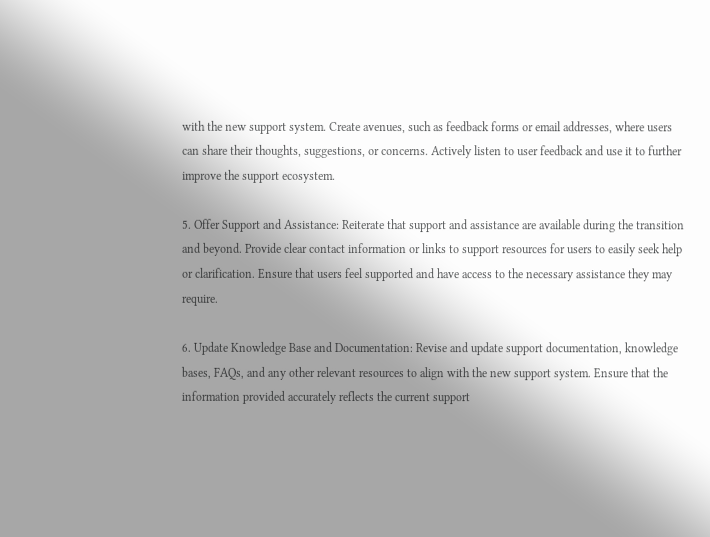with the new support system. Create avenues, such as feedback forms or email addresses, where users can share their thoughts, suggestions, or concerns. Actively listen to user feedback and use it to further improve the support ecosystem.

5. Offer Support and Assistance: Reiterate that support and assistance are available during the transition and beyond. Provide clear contact information or links to support resources for users to easily seek help or clarification. Ensure that users feel supported and have access to the necessary assistance they may require.

6. Update Knowledge Base and Documentation: Revise and update support documentation, knowledge bases, FAQs, and any other relevant resources to align with the new support system. Ensure that the information provided accurately reflects the current support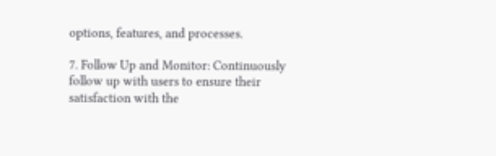options, features, and processes.

7. Follow Up and Monitor: Continuously follow up with users to ensure their satisfaction with the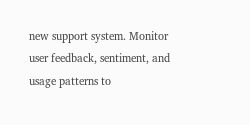new support system. Monitor user feedback, sentiment, and usage patterns to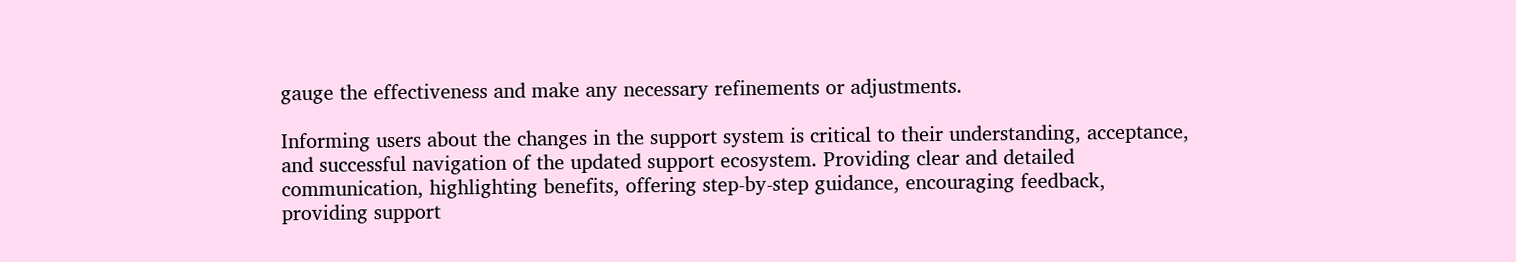gauge the effectiveness and make any necessary refinements or adjustments.

Informing users about the changes in the support system is critical to their understanding, acceptance, and successful navigation of the updated support ecosystem. Providing clear and detailed communication, highlighting benefits, offering step-by-step guidance, encouraging feedback, providing support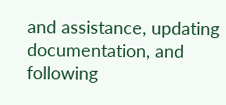and assistance, updating documentation, and following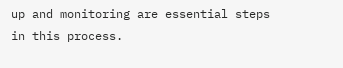up and monitoring are essential steps in this process.